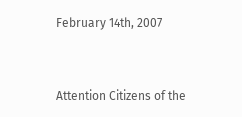February 14th, 2007


Attention Citizens of the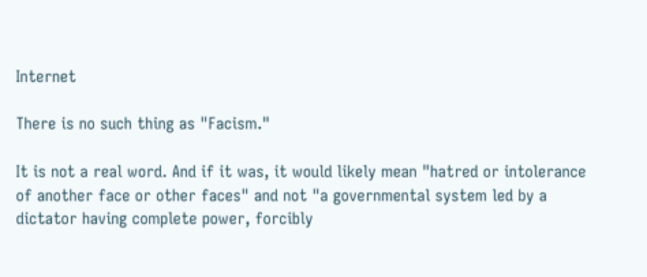Internet

There is no such thing as "Facism."

It is not a real word. And if it was, it would likely mean "hatred or intolerance of another face or other faces" and not "a governmental system led by a dictator having complete power, forcibly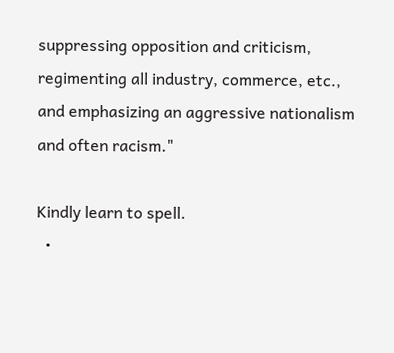suppressing opposition and criticism, regimenting all industry, commerce, etc., and emphasizing an aggressive nationalism and often racism."

Kindly learn to spell.
  •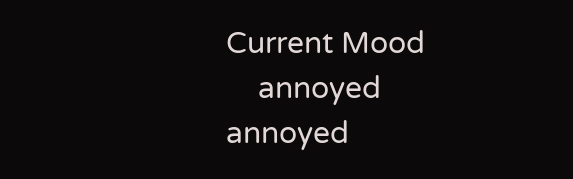Current Mood
    annoyed annoyed